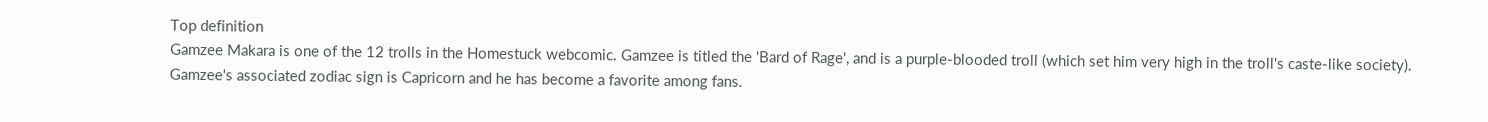Top definition
Gamzee Makara is one of the 12 trolls in the Homestuck webcomic. Gamzee is titled the 'Bard of Rage', and is a purple-blooded troll (which set him very high in the troll's caste-like society). Gamzee's associated zodiac sign is Capricorn and he has become a favorite among fans.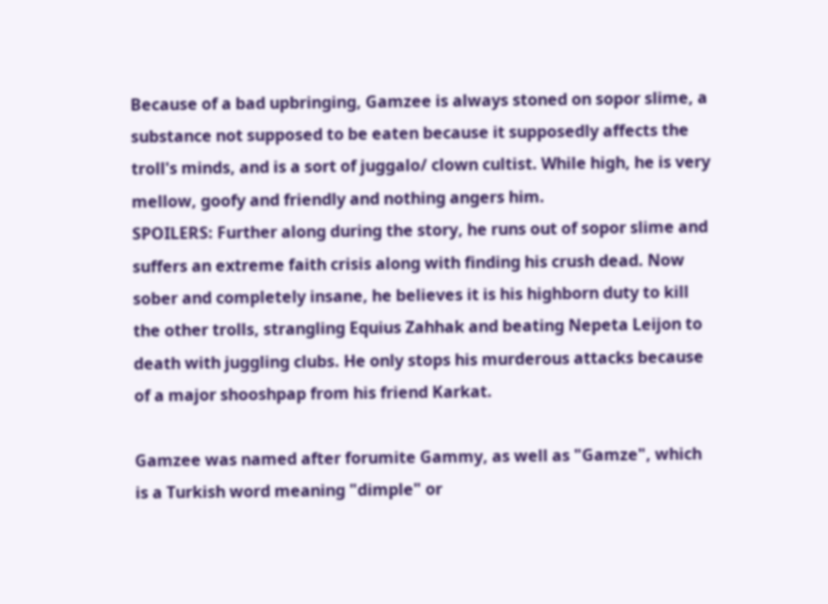Because of a bad upbringing, Gamzee is always stoned on sopor slime, a substance not supposed to be eaten because it supposedly affects the troll's minds, and is a sort of juggalo/ clown cultist. While high, he is very mellow, goofy and friendly and nothing angers him.
SPOILERS: Further along during the story, he runs out of sopor slime and suffers an extreme faith crisis along with finding his crush dead. Now sober and completely insane, he believes it is his highborn duty to kill the other trolls, strangling Equius Zahhak and beating Nepeta Leijon to death with juggling clubs. He only stops his murderous attacks because of a major shooshpap from his friend Karkat.

Gamzee was named after forumite Gammy, as well as "Gamze", which is a Turkish word meaning "dimple" or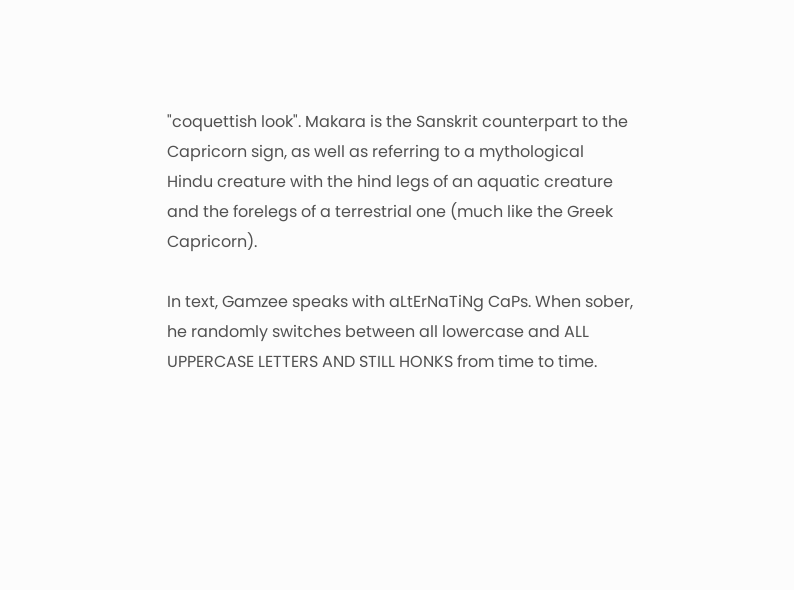"coquettish look". Makara is the Sanskrit counterpart to the Capricorn sign, as well as referring to a mythological Hindu creature with the hind legs of an aquatic creature and the forelegs of a terrestrial one (much like the Greek Capricorn).

In text, Gamzee speaks with aLtErNaTiNg CaPs. When sober, he randomly switches between all lowercase and ALL UPPERCASE LETTERS AND STILL HONKS from time to time.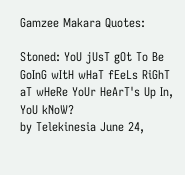Gamzee Makara Quotes:

Stoned: YoU jUsT gOt To Be GoInG wItH wHaT fEeLs RiGhT aT wHeRe YoUr HeArT's Up In, YoU kNoW?
by Telekinesia June 24,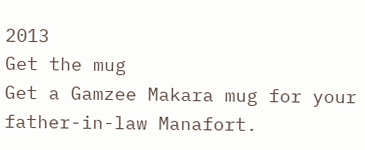2013
Get the mug
Get a Gamzee Makara mug for your father-in-law Manafort.